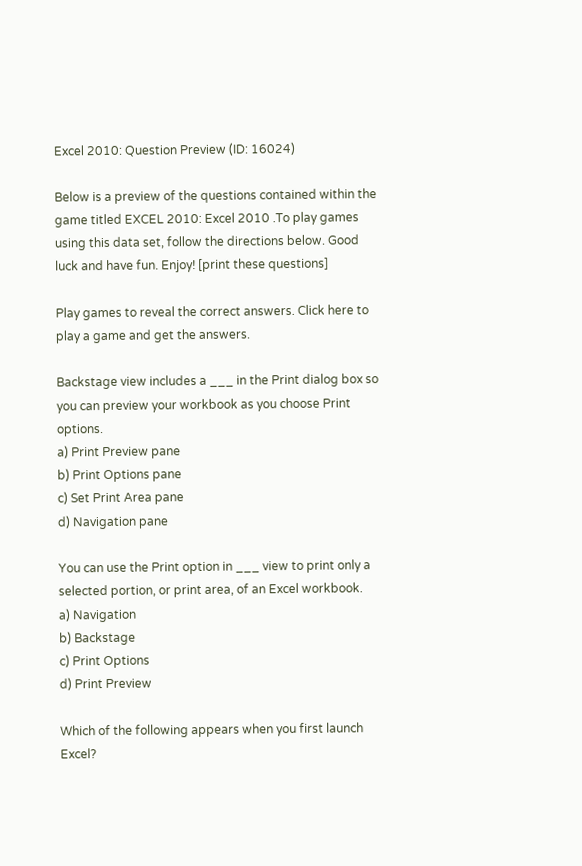Excel 2010: Question Preview (ID: 16024)

Below is a preview of the questions contained within the game titled EXCEL 2010: Excel 2010 .To play games using this data set, follow the directions below. Good luck and have fun. Enjoy! [print these questions]

Play games to reveal the correct answers. Click here to play a game and get the answers.

Backstage view includes a ___ in the Print dialog box so you can preview your workbook as you choose Print options.
a) Print Preview pane
b) Print Options pane
c) Set Print Area pane
d) Navigation pane

You can use the Print option in ___ view to print only a selected portion, or print area, of an Excel workbook.
a) Navigation
b) Backstage
c) Print Options
d) Print Preview

Which of the following appears when you first launch Excel?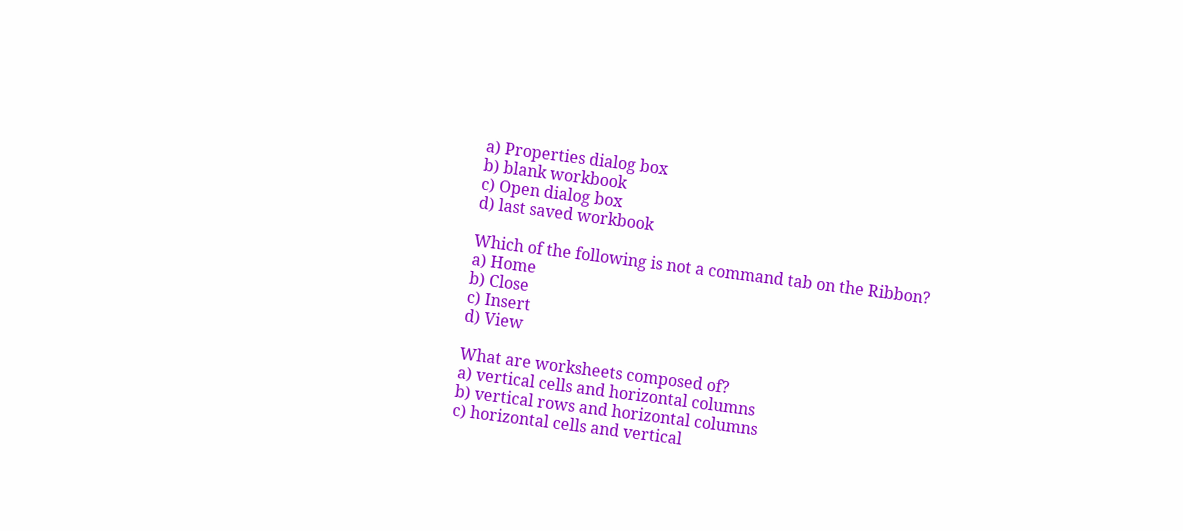a) Properties dialog box
b) blank workbook
c) Open dialog box
d) last saved workbook

Which of the following is not a command tab on the Ribbon?
a) Home
b) Close
c) Insert
d) View

What are worksheets composed of?
a) vertical cells and horizontal columns
b) vertical rows and horizontal columns
c) horizontal cells and vertical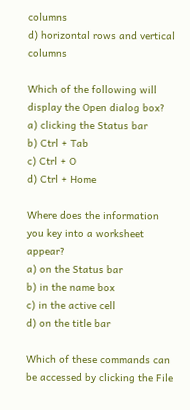columns
d) horizontal rows and vertical columns

Which of the following will display the Open dialog box?
a) clicking the Status bar
b) Ctrl + Tab
c) Ctrl + O
d) Ctrl + Home

Where does the information you key into a worksheet appear?
a) on the Status bar
b) in the name box
c) in the active cell
d) on the title bar

Which of these commands can be accessed by clicking the File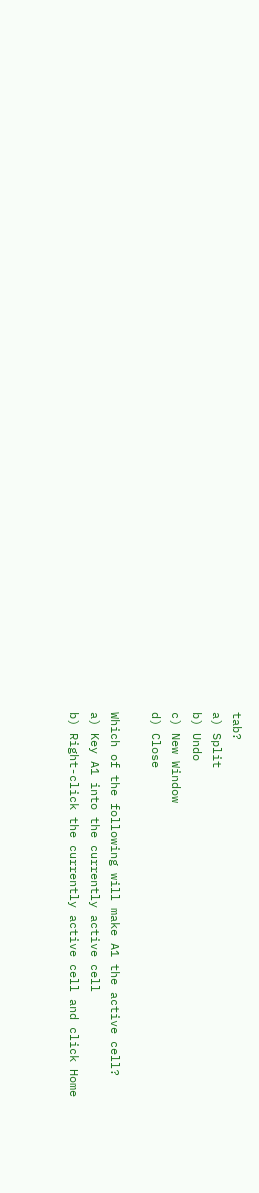tab?
a) Split
b) Undo
c) New Window
d) Close

Which of the following will make A1 the active cell?
a) Key A1 into the currently active cell
b) Right-click the currently active cell and click Home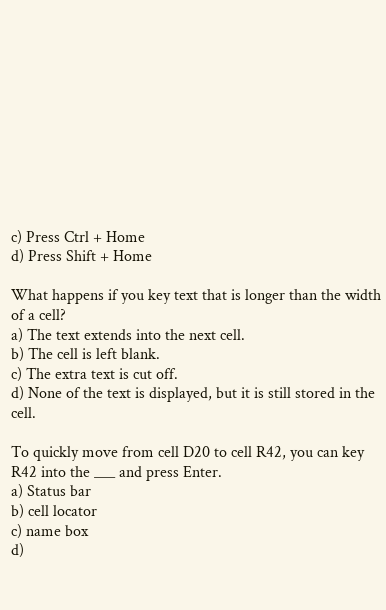c) Press Ctrl + Home
d) Press Shift + Home

What happens if you key text that is longer than the width of a cell?
a) The text extends into the next cell.
b) The cell is left blank.
c) The extra text is cut off.
d) None of the text is displayed, but it is still stored in the cell.

To quickly move from cell D20 to cell R42, you can key R42 into the ___ and press Enter.
a) Status bar
b) cell locator
c) name box
d)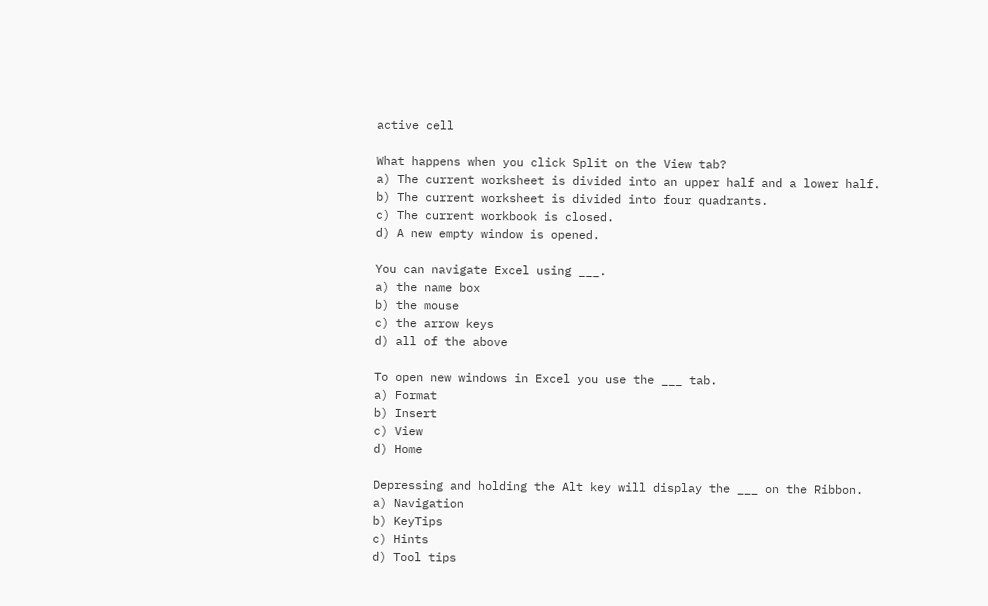active cell

What happens when you click Split on the View tab?
a) The current worksheet is divided into an upper half and a lower half.
b) The current worksheet is divided into four quadrants.
c) The current workbook is closed.
d) A new empty window is opened.

You can navigate Excel using ___.
a) the name box
b) the mouse
c) the arrow keys
d) all of the above

To open new windows in Excel you use the ___ tab.
a) Format
b) Insert
c) View
d) Home

Depressing and holding the Alt key will display the ___ on the Ribbon.
a) Navigation
b) KeyTips
c) Hints
d) Tool tips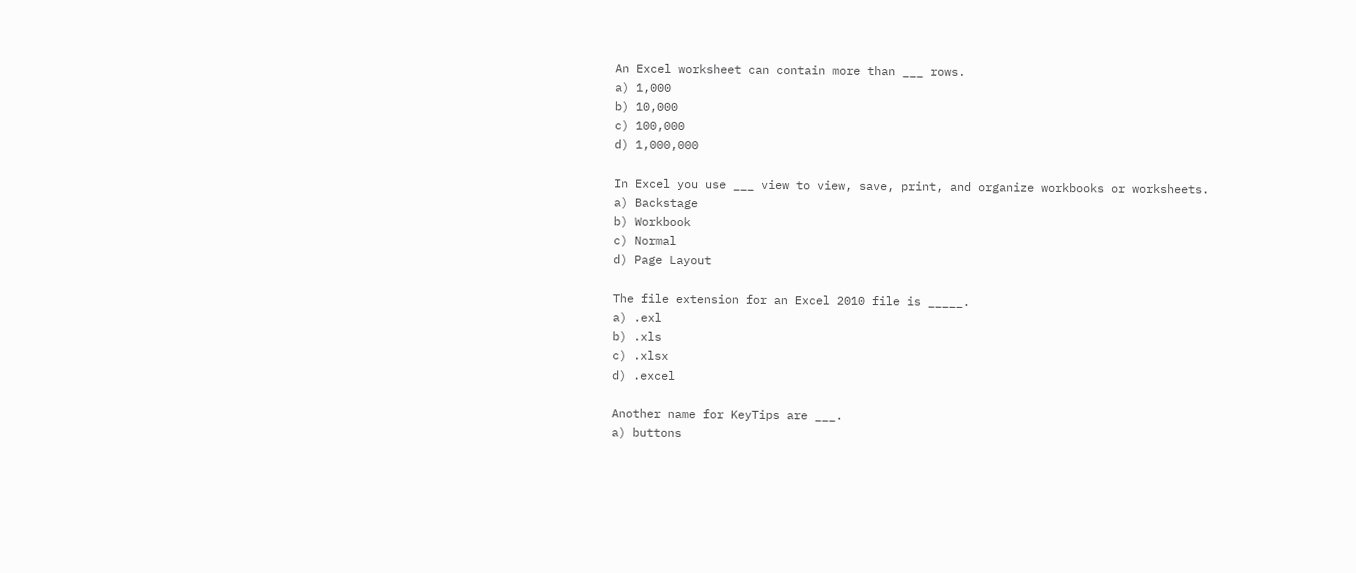An Excel worksheet can contain more than ___ rows.
a) 1,000
b) 10,000
c) 100,000
d) 1,000,000

In Excel you use ___ view to view, save, print, and organize workbooks or worksheets.
a) Backstage
b) Workbook
c) Normal
d) Page Layout

The file extension for an Excel 2010 file is _____.
a) .exl
b) .xls
c) .xlsx
d) .excel

Another name for KeyTips are ___.
a) buttons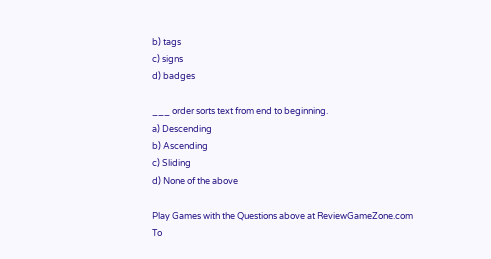b) tags
c) signs
d) badges

___ order sorts text from end to beginning.
a) Descending
b) Ascending
c) Sliding
d) None of the above

Play Games with the Questions above at ReviewGameZone.com
To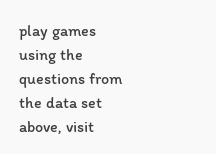play games using the questions from the data set above, visit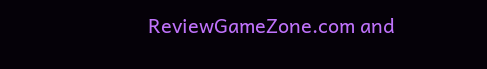ReviewGameZone.com and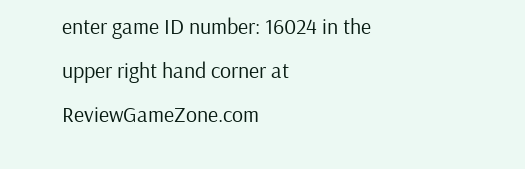enter game ID number: 16024 in the upper right hand corner at ReviewGameZone.com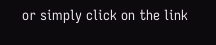or simply click on the link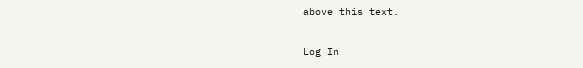above this text.

Log In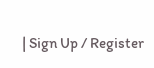| Sign Up / Register